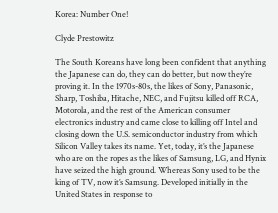Korea: Number One!

Clyde Prestowitz

The South Koreans have long been confident that anything the Japanese can do, they can do better, but now they’re proving it. In the 1970s-80s, the likes of Sony, Panasonic, Sharp, Toshiba, Hitache, NEC, and Fujitsu killed off RCA, Motorola, and the rest of the American consumer electronics industry and came close to killing off Intel and closing down the U.S. semiconductor industry from which Silicon Valley takes its name. Yet, today, it’s the Japanese who are on the ropes as the likes of Samsung, LG, and Hynix have seized the high ground. Whereas Sony used to be the king of TV, now it’s Samsung. Developed initially in the United States in response to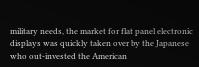military needs, the market for flat panel electronic displays was quickly taken over by the Japanese who out-invested the American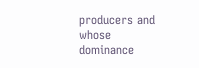producers and whose dominance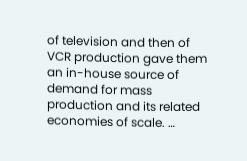of television and then of VCR production gave them an in-house source of demand for mass production and its related economies of scale. …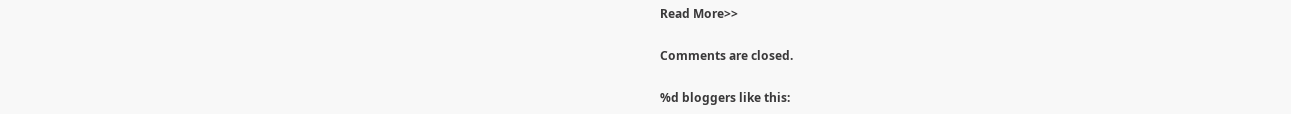Read More>>

Comments are closed.

%d bloggers like this: